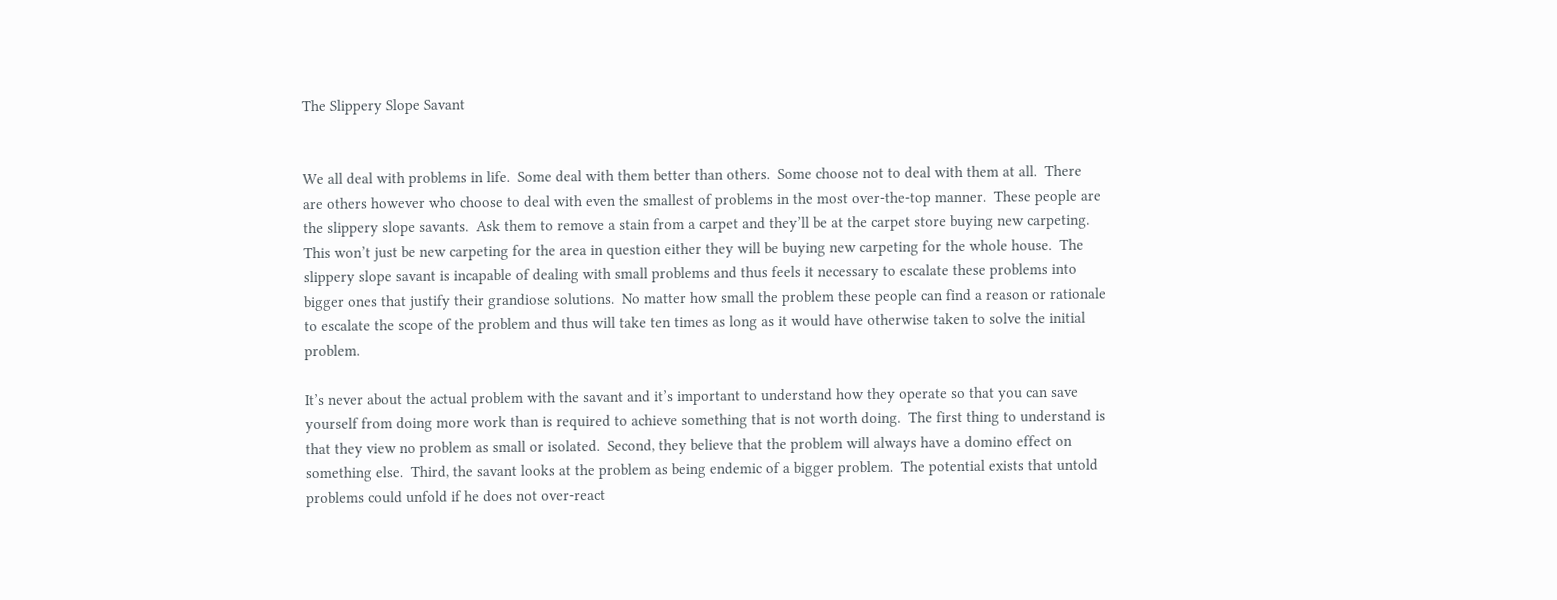The Slippery Slope Savant


We all deal with problems in life.  Some deal with them better than others.  Some choose not to deal with them at all.  There are others however who choose to deal with even the smallest of problems in the most over-the-top manner.  These people are the slippery slope savants.  Ask them to remove a stain from a carpet and they’ll be at the carpet store buying new carpeting.  This won’t just be new carpeting for the area in question either they will be buying new carpeting for the whole house.  The slippery slope savant is incapable of dealing with small problems and thus feels it necessary to escalate these problems into bigger ones that justify their grandiose solutions.  No matter how small the problem these people can find a reason or rationale to escalate the scope of the problem and thus will take ten times as long as it would have otherwise taken to solve the initial problem.

It’s never about the actual problem with the savant and it’s important to understand how they operate so that you can save yourself from doing more work than is required to achieve something that is not worth doing.  The first thing to understand is that they view no problem as small or isolated.  Second, they believe that the problem will always have a domino effect on something else.  Third, the savant looks at the problem as being endemic of a bigger problem.  The potential exists that untold problems could unfold if he does not over-react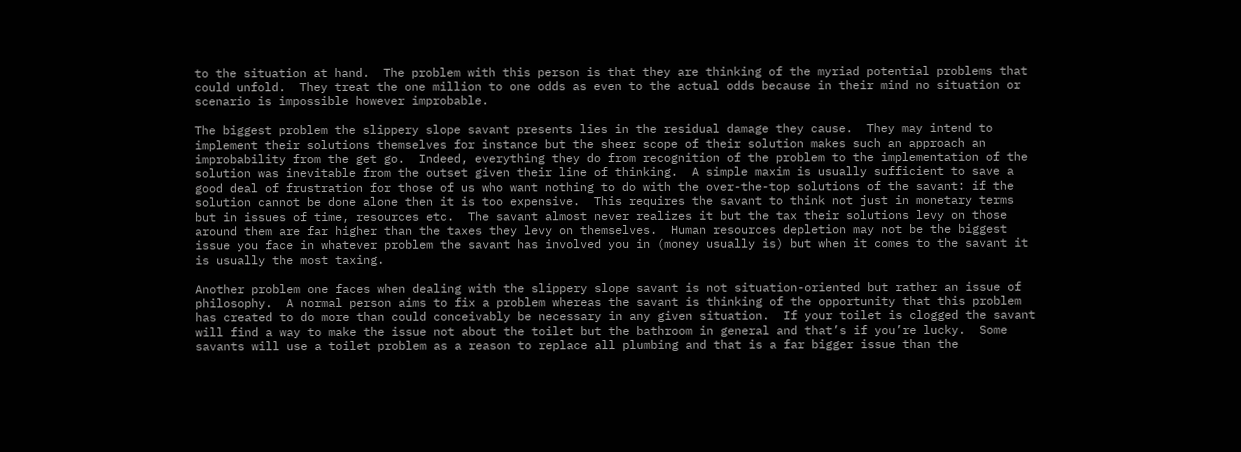to the situation at hand.  The problem with this person is that they are thinking of the myriad potential problems that could unfold.  They treat the one million to one odds as even to the actual odds because in their mind no situation or scenario is impossible however improbable.

The biggest problem the slippery slope savant presents lies in the residual damage they cause.  They may intend to implement their solutions themselves for instance but the sheer scope of their solution makes such an approach an improbability from the get go.  Indeed, everything they do from recognition of the problem to the implementation of the solution was inevitable from the outset given their line of thinking.  A simple maxim is usually sufficient to save a good deal of frustration for those of us who want nothing to do with the over-the-top solutions of the savant: if the solution cannot be done alone then it is too expensive.  This requires the savant to think not just in monetary terms but in issues of time, resources etc.  The savant almost never realizes it but the tax their solutions levy on those around them are far higher than the taxes they levy on themselves.  Human resources depletion may not be the biggest issue you face in whatever problem the savant has involved you in (money usually is) but when it comes to the savant it is usually the most taxing.

Another problem one faces when dealing with the slippery slope savant is not situation-oriented but rather an issue of philosophy.  A normal person aims to fix a problem whereas the savant is thinking of the opportunity that this problem has created to do more than could conceivably be necessary in any given situation.  If your toilet is clogged the savant will find a way to make the issue not about the toilet but the bathroom in general and that’s if you’re lucky.  Some savants will use a toilet problem as a reason to replace all plumbing and that is a far bigger issue than the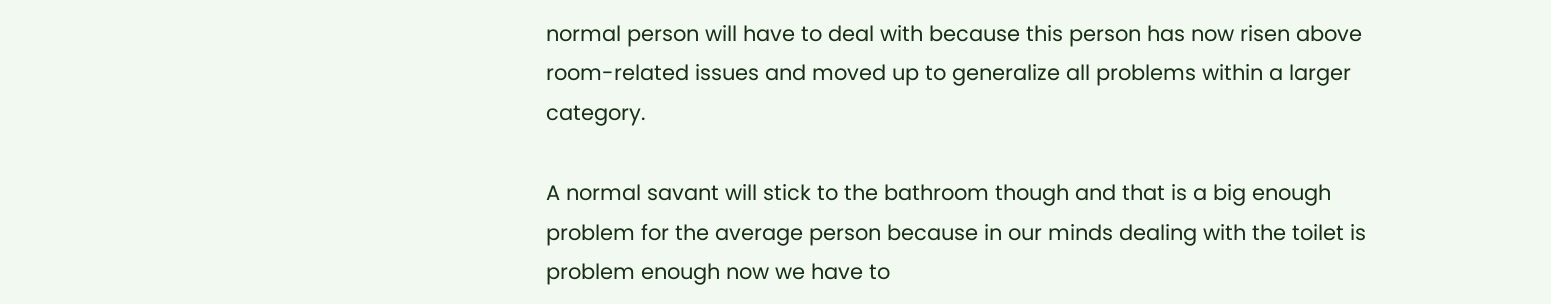normal person will have to deal with because this person has now risen above room-related issues and moved up to generalize all problems within a larger category.

A normal savant will stick to the bathroom though and that is a big enough problem for the average person because in our minds dealing with the toilet is problem enough now we have to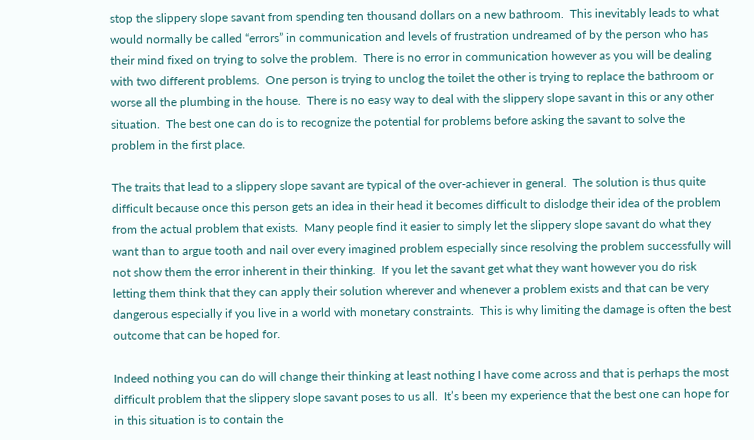stop the slippery slope savant from spending ten thousand dollars on a new bathroom.  This inevitably leads to what would normally be called “errors” in communication and levels of frustration undreamed of by the person who has their mind fixed on trying to solve the problem.  There is no error in communication however as you will be dealing with two different problems.  One person is trying to unclog the toilet the other is trying to replace the bathroom or worse all the plumbing in the house.  There is no easy way to deal with the slippery slope savant in this or any other situation.  The best one can do is to recognize the potential for problems before asking the savant to solve the problem in the first place.

The traits that lead to a slippery slope savant are typical of the over-achiever in general.  The solution is thus quite difficult because once this person gets an idea in their head it becomes difficult to dislodge their idea of the problem from the actual problem that exists.  Many people find it easier to simply let the slippery slope savant do what they want than to argue tooth and nail over every imagined problem especially since resolving the problem successfully will not show them the error inherent in their thinking.  If you let the savant get what they want however you do risk letting them think that they can apply their solution wherever and whenever a problem exists and that can be very dangerous especially if you live in a world with monetary constraints.  This is why limiting the damage is often the best outcome that can be hoped for.

Indeed nothing you can do will change their thinking at least nothing I have come across and that is perhaps the most difficult problem that the slippery slope savant poses to us all.  It’s been my experience that the best one can hope for in this situation is to contain the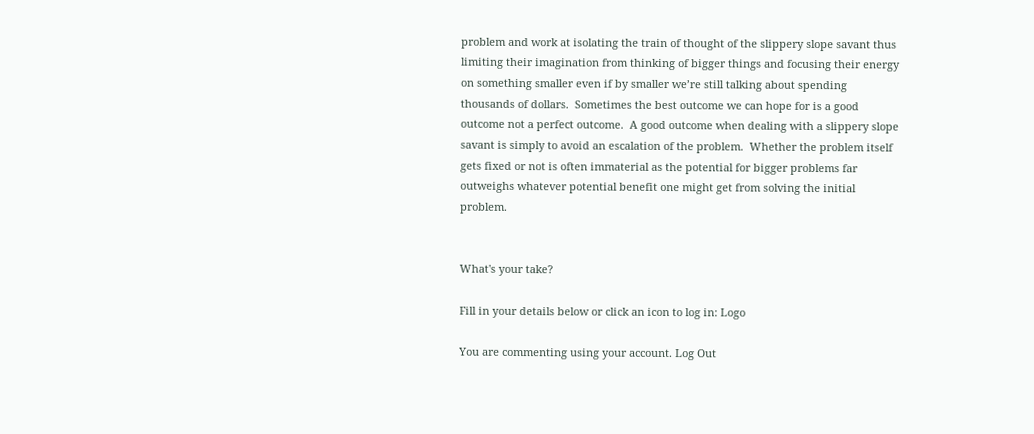problem and work at isolating the train of thought of the slippery slope savant thus limiting their imagination from thinking of bigger things and focusing their energy on something smaller even if by smaller we’re still talking about spending thousands of dollars.  Sometimes the best outcome we can hope for is a good outcome not a perfect outcome.  A good outcome when dealing with a slippery slope savant is simply to avoid an escalation of the problem.  Whether the problem itself gets fixed or not is often immaterial as the potential for bigger problems far outweighs whatever potential benefit one might get from solving the initial problem.


What's your take?

Fill in your details below or click an icon to log in: Logo

You are commenting using your account. Log Out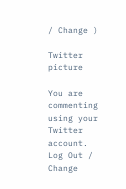/ Change )

Twitter picture

You are commenting using your Twitter account. Log Out / Change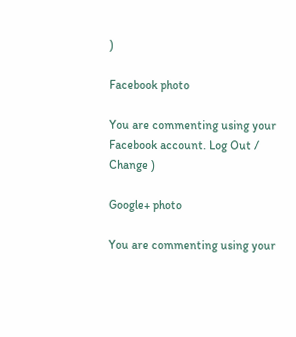)

Facebook photo

You are commenting using your Facebook account. Log Out / Change )

Google+ photo

You are commenting using your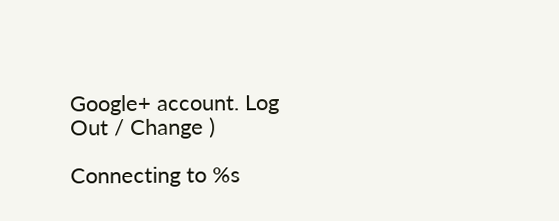Google+ account. Log Out / Change )

Connecting to %s